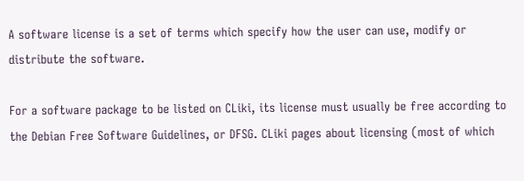A software license is a set of terms which specify how the user can use, modify or distribute the software.

For a software package to be listed on CLiki, its license must usually be free according to the Debian Free Software Guidelines, or DFSG. CLiki pages about licensing (most of which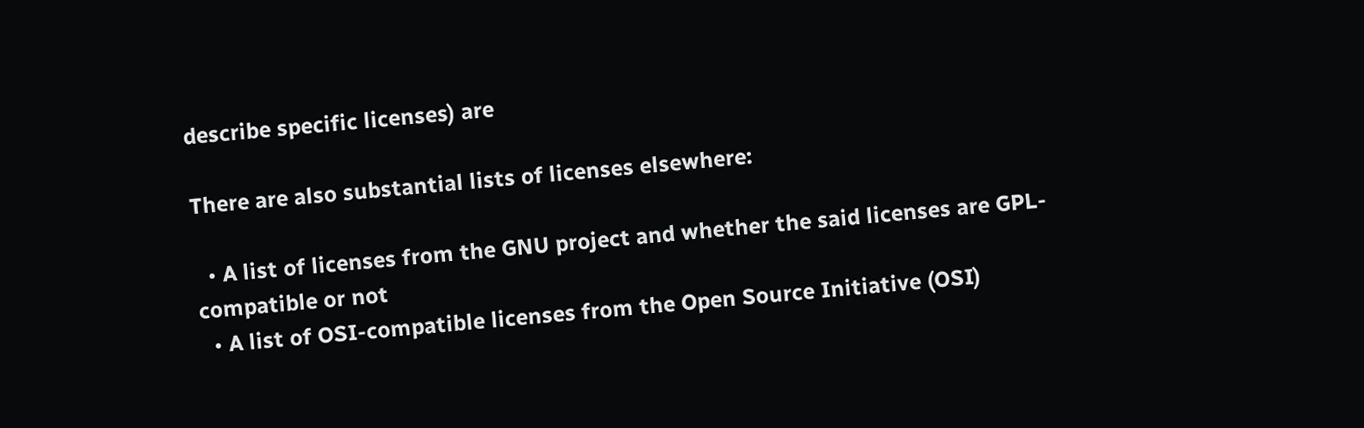describe specific licenses) are

There are also substantial lists of licenses elsewhere:

  • A list of licenses from the GNU project and whether the said licenses are GPL-compatible or not
  • A list of OSI-compatible licenses from the Open Source Initiative (OSI)